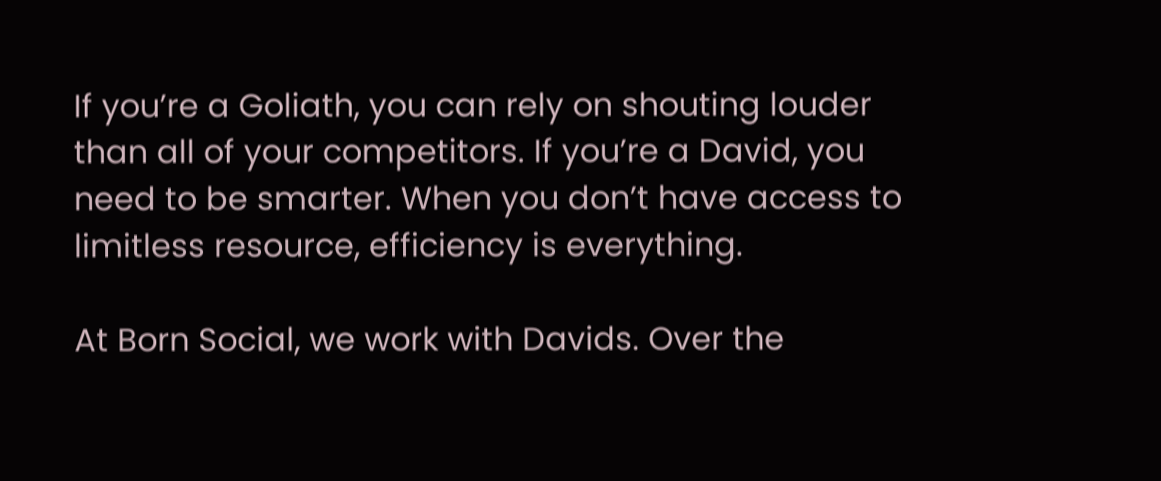If you’re a Goliath, you can rely on shouting louder than all of your competitors. If you’re a David, you need to be smarter. When you don’t have access to limitless resource, efficiency is everything.

At Born Social, we work with Davids. Over the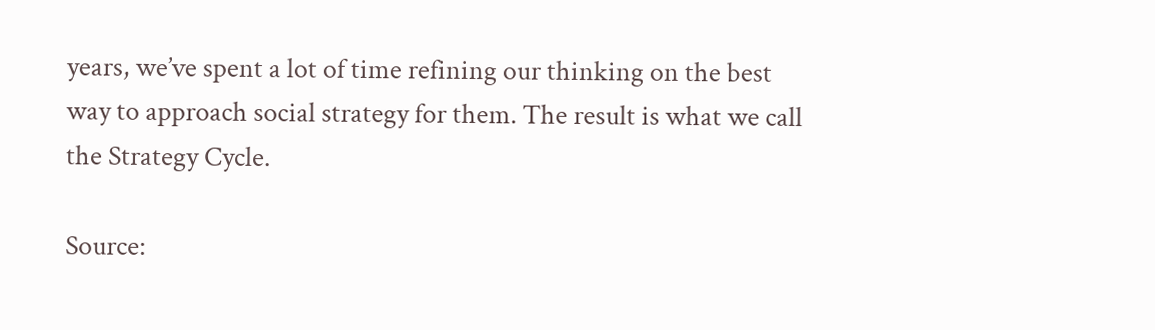years, we’ve spent a lot of time refining our thinking on the best way to approach social strategy for them. The result is what we call the Strategy Cycle.

Source: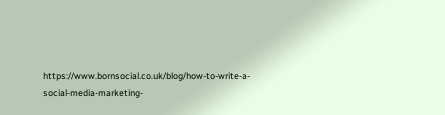https://www.bornsocial.co.uk/blog/how-to-write-a-social-media-marketing-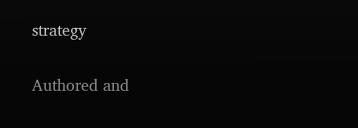strategy

Authored and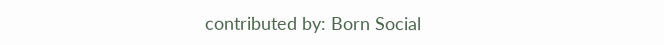contributed by: Born Social